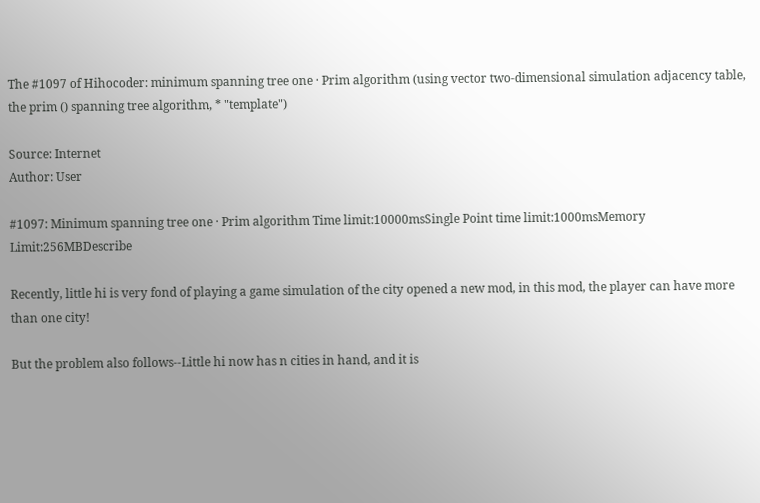The #1097 of Hihocoder: minimum spanning tree one · Prim algorithm (using vector two-dimensional simulation adjacency table, the prim () spanning tree algorithm, * "template")

Source: Internet
Author: User

#1097: Minimum spanning tree one · Prim algorithm Time limit:10000msSingle Point time limit:1000msMemory Limit:256MBDescribe

Recently, little hi is very fond of playing a game simulation of the city opened a new mod, in this mod, the player can have more than one city!

But the problem also follows--Little hi now has n cities in hand, and it is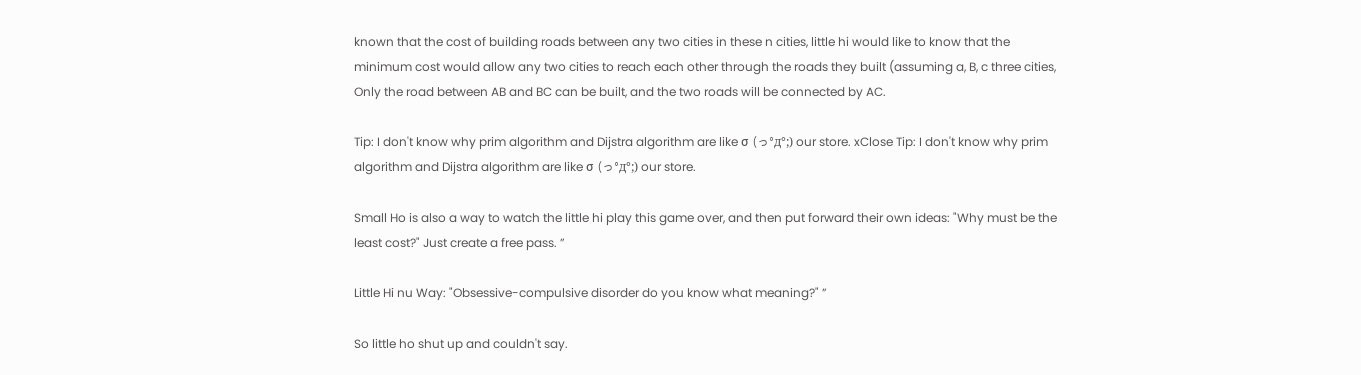known that the cost of building roads between any two cities in these n cities, little hi would like to know that the minimum cost would allow any two cities to reach each other through the roads they built (assuming a, B, c three cities, Only the road between AB and BC can be built, and the two roads will be connected by AC.

Tip: I don't know why prim algorithm and Dijstra algorithm are like σ (っ°д°;) our store. xClose Tip: I don't know why prim algorithm and Dijstra algorithm are like σ (っ°д°;) our store.

Small Ho is also a way to watch the little hi play this game over, and then put forward their own ideas: "Why must be the least cost?" Just create a free pass. ”

Little Hi nu Way: "Obsessive-compulsive disorder do you know what meaning?" ”

So little ho shut up and couldn't say.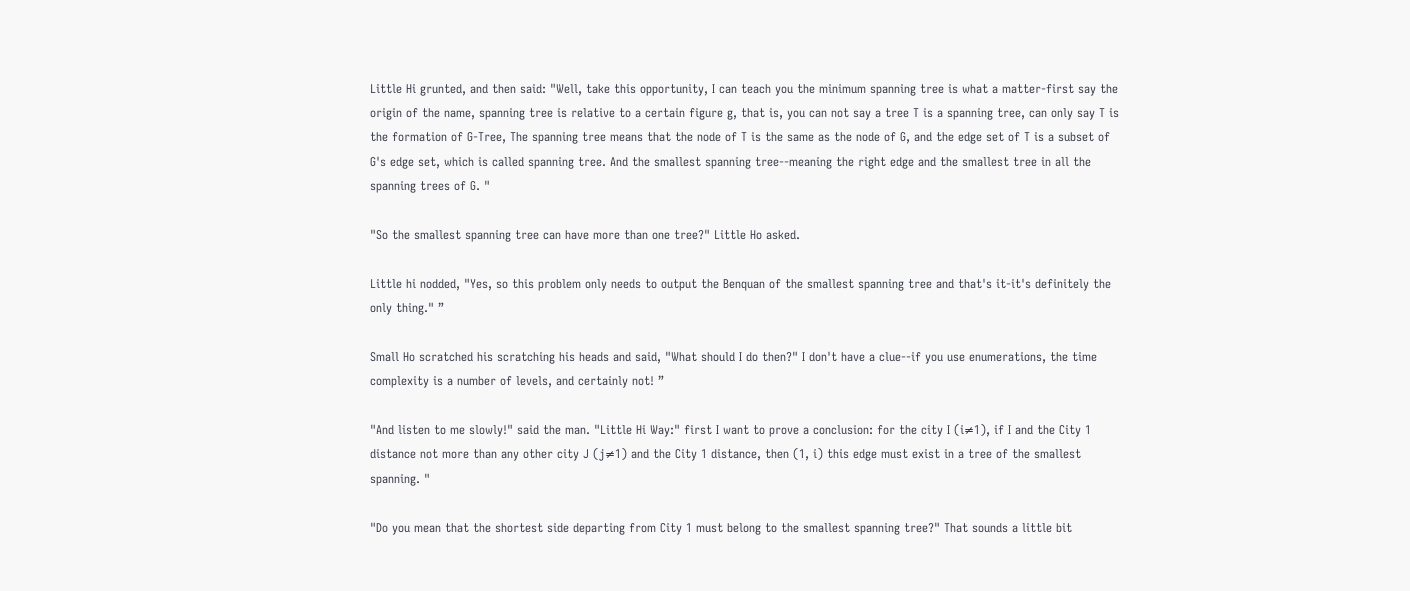Little Hi grunted, and then said: "Well, take this opportunity, I can teach you the minimum spanning tree is what a matter-first say the origin of the name, spanning tree is relative to a certain figure g, that is, you can not say a tree T is a spanning tree, can only say T is the formation of G-Tree, The spanning tree means that the node of T is the same as the node of G, and the edge set of T is a subset of G's edge set, which is called spanning tree. And the smallest spanning tree--meaning the right edge and the smallest tree in all the spanning trees of G. "

"So the smallest spanning tree can have more than one tree?" Little Ho asked.

Little hi nodded, "Yes, so this problem only needs to output the Benquan of the smallest spanning tree and that's it-it's definitely the only thing." ”

Small Ho scratched his scratching his heads and said, "What should I do then?" I don't have a clue--if you use enumerations, the time complexity is a number of levels, and certainly not! ”

"And listen to me slowly!" said the man. "Little Hi Way:" first I want to prove a conclusion: for the city I (i≠1), if I and the City 1 distance not more than any other city J (j≠1) and the City 1 distance, then (1, i) this edge must exist in a tree of the smallest spanning. "

"Do you mean that the shortest side departing from City 1 must belong to the smallest spanning tree?" That sounds a little bit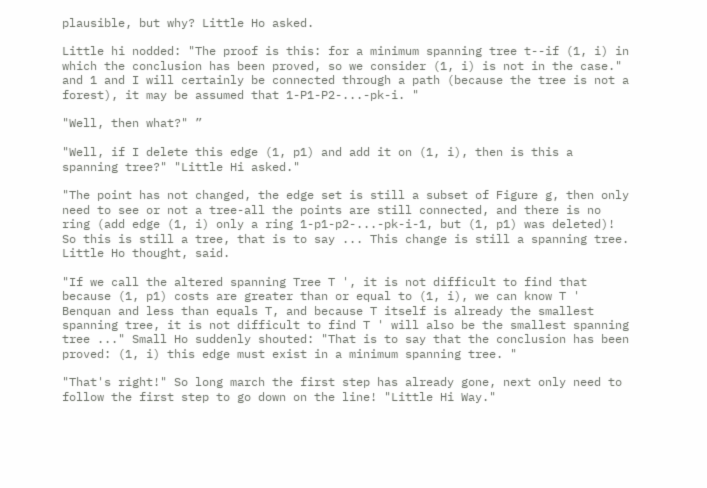plausible, but why? Little Ho asked.

Little hi nodded: "The proof is this: for a minimum spanning tree t--if (1, i) in which the conclusion has been proved, so we consider (1, i) is not in the case." and 1 and I will certainly be connected through a path (because the tree is not a forest), it may be assumed that 1-P1-P2-...-pk-i. "

"Well, then what?" ”

"Well, if I delete this edge (1, p1) and add it on (1, i), then is this a spanning tree?" "Little Hi asked."

"The point has not changed, the edge set is still a subset of Figure g, then only need to see or not a tree-all the points are still connected, and there is no ring (add edge (1, i) only a ring 1-p1-p2-...-pk-i-1, but (1, p1) was deleted)! So this is still a tree, that is to say ... This change is still a spanning tree. Little Ho thought, said.

"If we call the altered spanning Tree T ', it is not difficult to find that because (1, p1) costs are greater than or equal to (1, i), we can know T ' Benquan and less than equals T, and because T itself is already the smallest spanning tree, it is not difficult to find T ' will also be the smallest spanning tree ..." Small Ho suddenly shouted: "That is to say that the conclusion has been proved: (1, i) this edge must exist in a minimum spanning tree. "

"That's right!" So long march the first step has already gone, next only need to follow the first step to go down on the line! "Little Hi Way."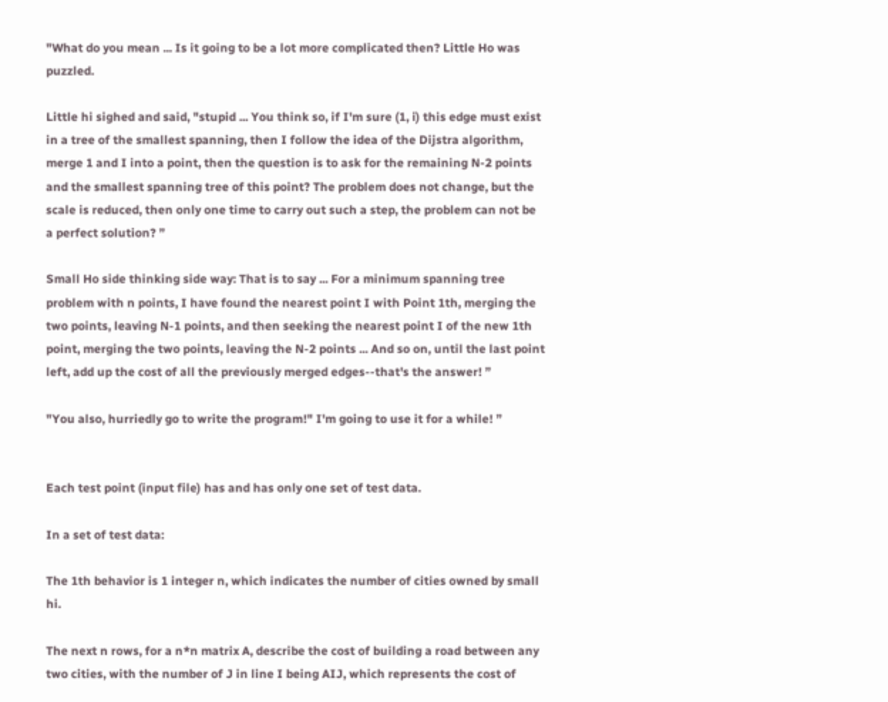"What do you mean ... Is it going to be a lot more complicated then? Little Ho was puzzled.

Little hi sighed and said, "stupid ... You think so, if I'm sure (1, i) this edge must exist in a tree of the smallest spanning, then I follow the idea of the Dijstra algorithm, merge 1 and I into a point, then the question is to ask for the remaining N-2 points and the smallest spanning tree of this point? The problem does not change, but the scale is reduced, then only one time to carry out such a step, the problem can not be a perfect solution? ”

Small Ho side thinking side way: That is to say ... For a minimum spanning tree problem with n points, I have found the nearest point I with Point 1th, merging the two points, leaving N-1 points, and then seeking the nearest point I of the new 1th point, merging the two points, leaving the N-2 points ... And so on, until the last point left, add up the cost of all the previously merged edges--that's the answer! ”

"You also, hurriedly go to write the program!" I'm going to use it for a while! ”


Each test point (input file) has and has only one set of test data.

In a set of test data:

The 1th behavior is 1 integer n, which indicates the number of cities owned by small hi.

The next n rows, for a n*n matrix A, describe the cost of building a road between any two cities, with the number of J in line I being AIJ, which represents the cost of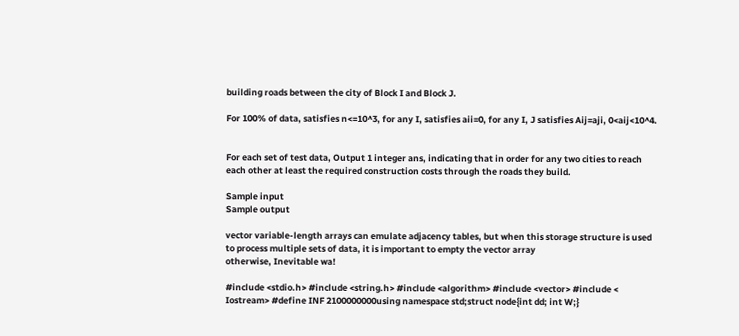building roads between the city of Block I and Block J.

For 100% of data, satisfies n<=10^3, for any I, satisfies aii=0, for any I, J satisfies Aij=aji, 0<aij<10^4.


For each set of test data, Output 1 integer ans, indicating that in order for any two cities to reach each other at least the required construction costs through the roads they build.

Sample input
Sample output

vector variable-length arrays can emulate adjacency tables, but when this storage structure is used to process multiple sets of data, it is important to empty the vector array
otherwise, Inevitable wa!

#include <stdio.h> #include <string.h> #include <algorithm> #include <vector> #include <    Iostream> #define INF 2100000000using namespace std;struct node{int dd; int W;}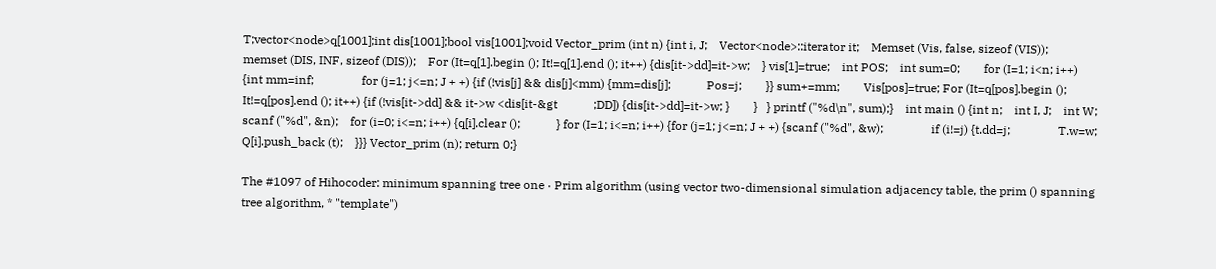T;vector<node>q[1001];int dis[1001];bool vis[1001];void Vector_prim (int n) {int i, J;    Vector<node>::iterator it;    Memset (Vis, false, sizeof (VIS));    memset (DIS, INF, sizeof (DIS));    For (It=q[1].begin (); It!=q[1].end (); it++) {dis[it->dd]=it->w;    } vis[1]=true;    int POS;    int sum=0;        for (I=1; i<n; i++) {int mm=inf;                for (j=1; j<=n; J + +) {if (!vis[j] && dis[j]<mm) {mm=dis[j];            Pos=j;        }} sum+=mm;        Vis[pos]=true; For (It=q[pos].begin (); It!=q[pos].end (); it++) {if (!vis[it->dd] && it->w <dis[it-&gt            ;DD]) {dis[it->dd]=it->w; }        }   } printf ("%d\n", sum);}    int main () {int n;    int I, J;    int W;    scanf ("%d", &n);    for (i=0; i<=n; i++) {q[i].clear ();            } for (I=1; i<=n; i++) {for (j=1; j<=n; J + +) {scanf ("%d", &w);                if (i!=j) {t.dd=j;                T.w=w;            Q[i].push_back (t);    }}} Vector_prim (n); return 0;}

The #1097 of Hihocoder: minimum spanning tree one · Prim algorithm (using vector two-dimensional simulation adjacency table, the prim () spanning tree algorithm, * "template")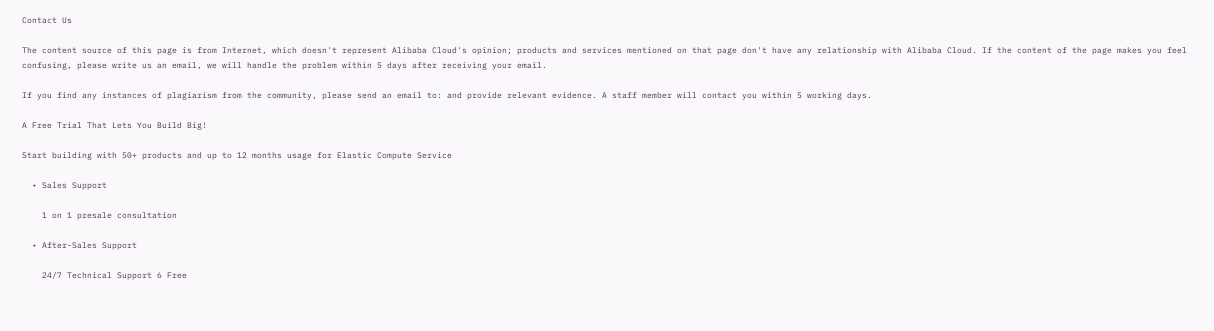Contact Us

The content source of this page is from Internet, which doesn't represent Alibaba Cloud's opinion; products and services mentioned on that page don't have any relationship with Alibaba Cloud. If the content of the page makes you feel confusing, please write us an email, we will handle the problem within 5 days after receiving your email.

If you find any instances of plagiarism from the community, please send an email to: and provide relevant evidence. A staff member will contact you within 5 working days.

A Free Trial That Lets You Build Big!

Start building with 50+ products and up to 12 months usage for Elastic Compute Service

  • Sales Support

    1 on 1 presale consultation

  • After-Sales Support

    24/7 Technical Support 6 Free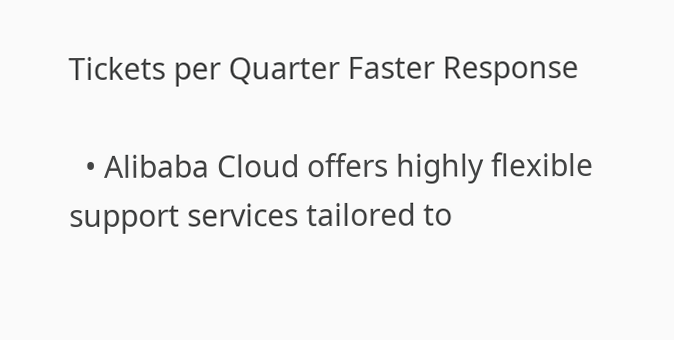Tickets per Quarter Faster Response

  • Alibaba Cloud offers highly flexible support services tailored to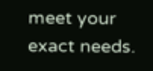meet your exact needs.